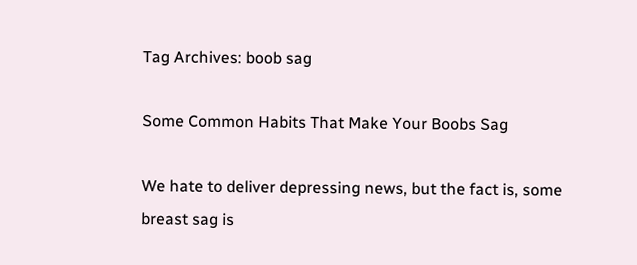Tag Archives: boob sag

Some Common Habits That Make Your Boobs Sag

We hate to deliver depressing news, but the fact is, some breast sag is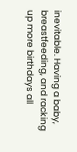inevitable. Having a baby, breastfeeding, and racking up more birthdays all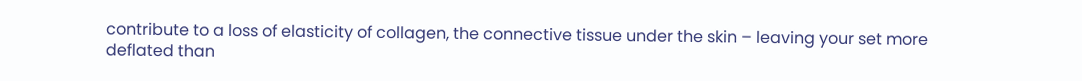contribute to a loss of elasticity of collagen, the connective tissue under the skin – leaving your set more deflated than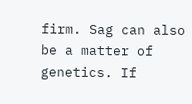firm. Sag can also be a matter of genetics. If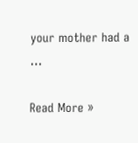your mother had a ...

Read More »